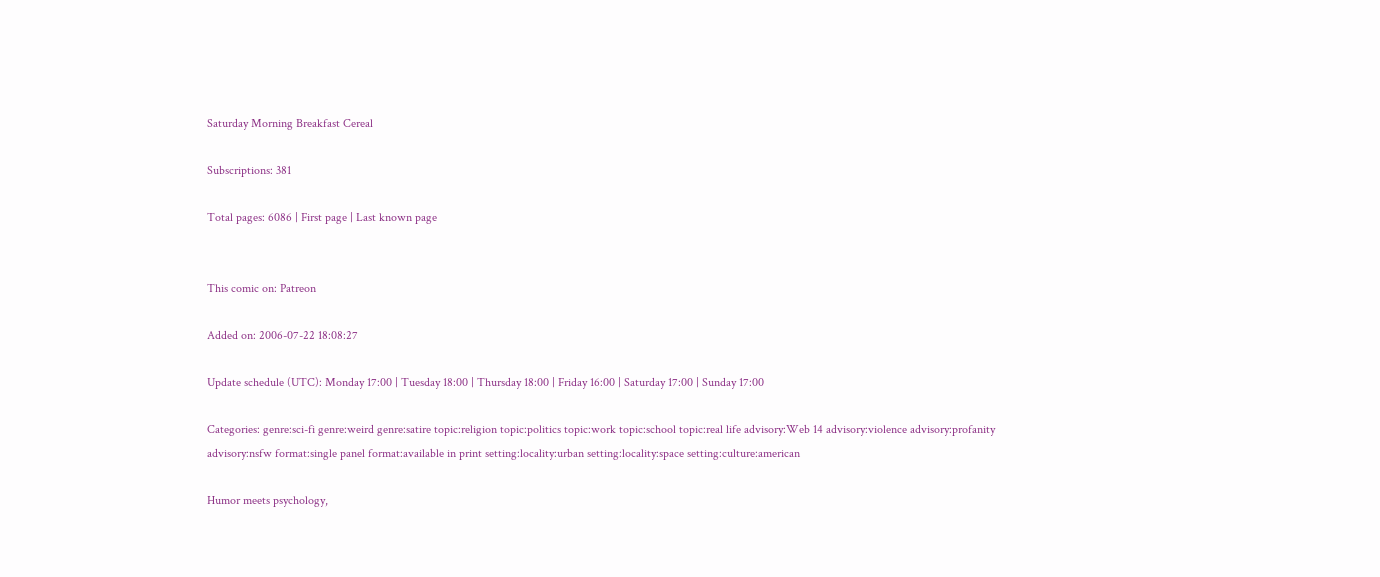Saturday Morning Breakfast Cereal

Subscriptions: 381

Total pages: 6086 | First page | Last known page


This comic on: Patreon

Added on: 2006-07-22 18:08:27

Update schedule (UTC): Monday 17:00 | Tuesday 18:00 | Thursday 18:00 | Friday 16:00 | Saturday 17:00 | Sunday 17:00

Categories: genre:sci-fi genre:weird genre:satire topic:religion topic:politics topic:work topic:school topic:real life advisory:Web 14 advisory:violence advisory:profanity advisory:nsfw format:single panel format:available in print setting:locality:urban setting:locality:space setting:culture:american

Humor meets psychology,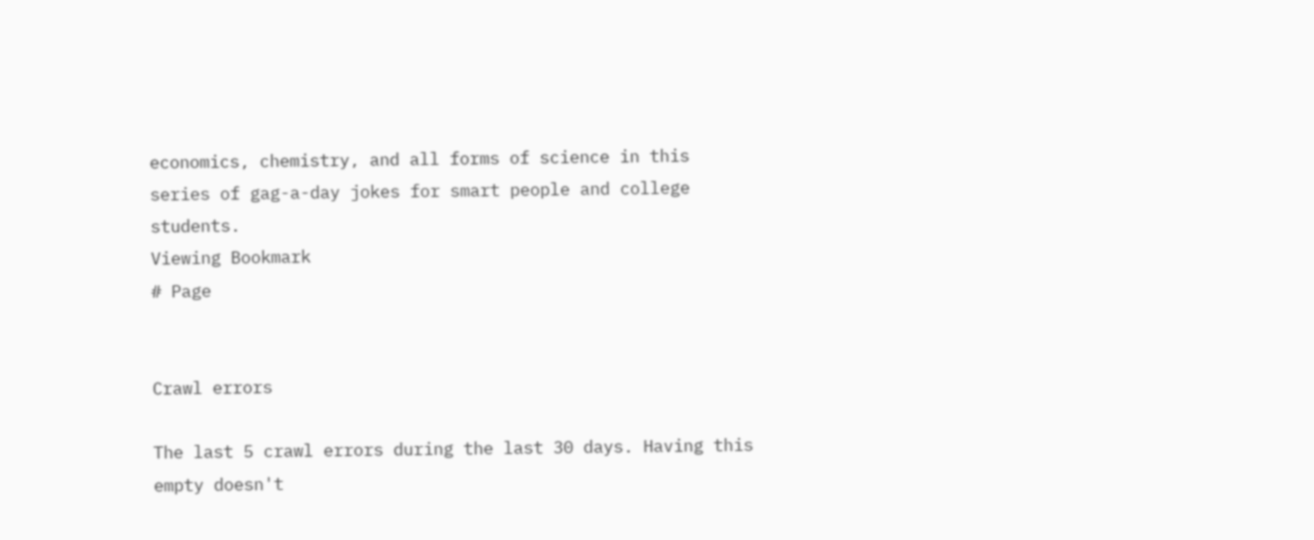economics, chemistry, and all forms of science in this series of gag-a-day jokes for smart people and college students.
Viewing Bookmark
# Page


Crawl errors

The last 5 crawl errors during the last 30 days. Having this empty doesn't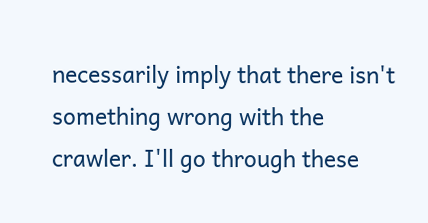necessarily imply that there isn't something wrong with the crawler. I'll go through these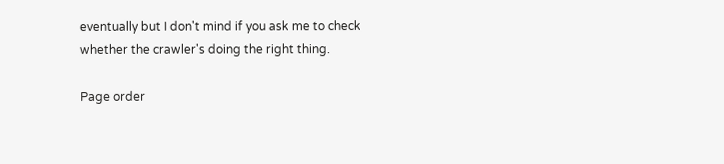eventually but I don't mind if you ask me to check whether the crawler's doing the right thing.

Page order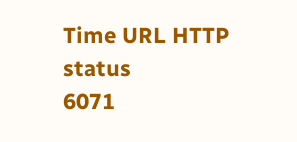Time URL HTTP status
6071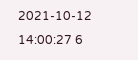2021-10-12 14:00:27 6